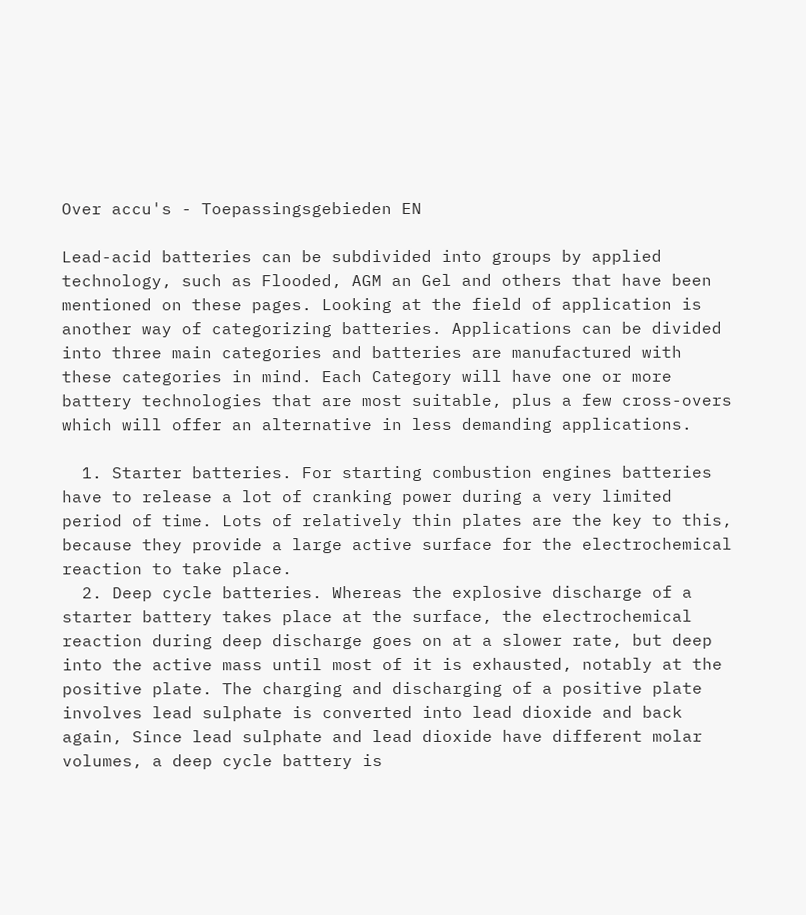Over accu's - Toepassingsgebieden EN

Lead-acid batteries can be subdivided into groups by applied technology, such as Flooded, AGM an Gel and others that have been mentioned on these pages. Looking at the field of application is another way of categorizing batteries. Applications can be divided into three main categories and batteries are manufactured with these categories in mind. Each Category will have one or more battery technologies that are most suitable, plus a few cross-overs which will offer an alternative in less demanding applications.

  1. Starter batteries. For starting combustion engines batteries have to release a lot of cranking power during a very limited period of time. Lots of relatively thin plates are the key to this, because they provide a large active surface for the electrochemical reaction to take place.
  2. Deep cycle batteries. Whereas the explosive discharge of a starter battery takes place at the surface, the electrochemical reaction during deep discharge goes on at a slower rate, but deep into the active mass until most of it is exhausted, notably at the positive plate. The charging and discharging of a positive plate involves lead sulphate is converted into lead dioxide and back again, Since lead sulphate and lead dioxide have different molar volumes, a deep cycle battery is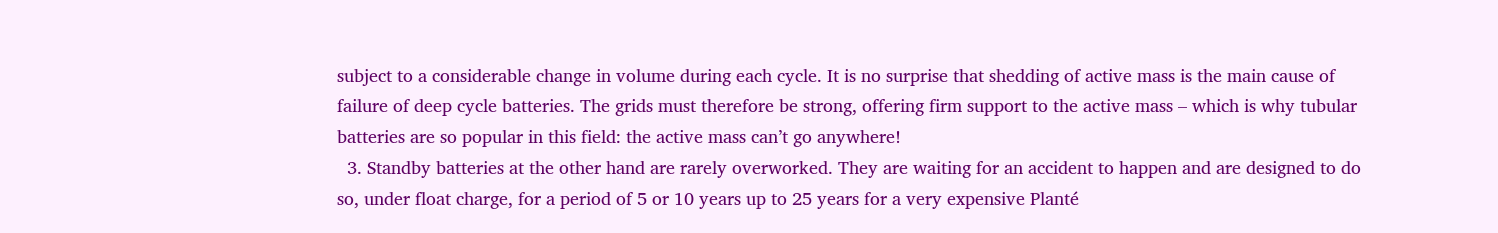subject to a considerable change in volume during each cycle. It is no surprise that shedding of active mass is the main cause of failure of deep cycle batteries. The grids must therefore be strong, offering firm support to the active mass – which is why tubular batteries are so popular in this field: the active mass can’t go anywhere!
  3. Standby batteries at the other hand are rarely overworked. They are waiting for an accident to happen and are designed to do so, under float charge, for a period of 5 or 10 years up to 25 years for a very expensive Planté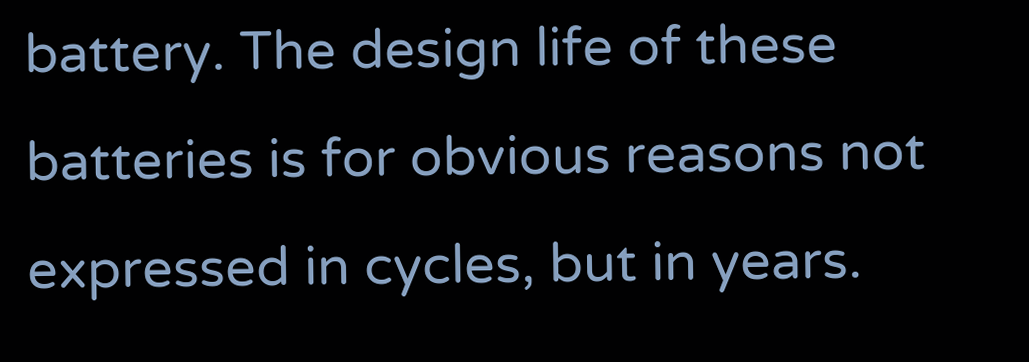battery. The design life of these batteries is for obvious reasons not expressed in cycles, but in years.